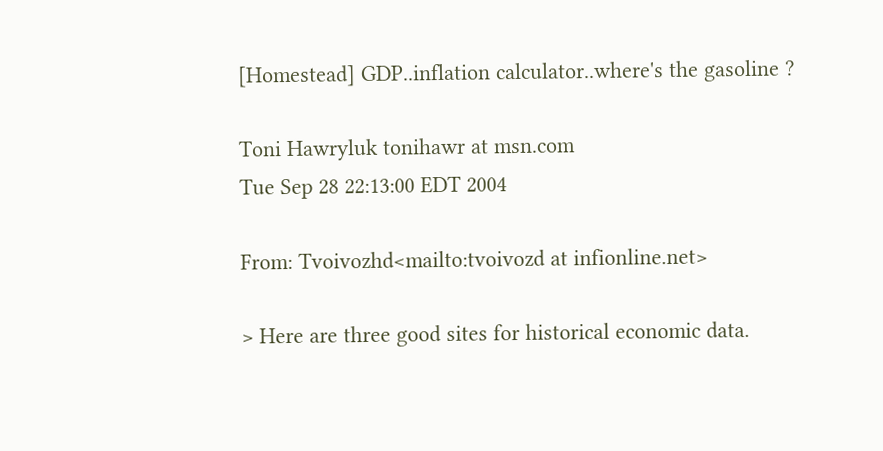[Homestead] GDP..inflation calculator..where's the gasoline ?

Toni Hawryluk tonihawr at msn.com
Tue Sep 28 22:13:00 EDT 2004

From: Tvoivozhd<mailto:tvoivozd at infionline.net>

> Here are three good sites for historical economic data.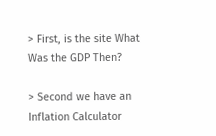> First, is the site What Was the GDP Then?

> Second we have an Inflation Calculator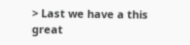> Last we have a this great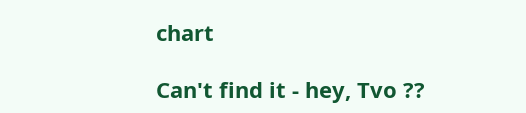chart

Can't find it - hey, Tvo ??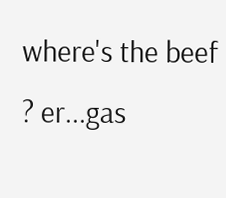where's the beef ? er...gas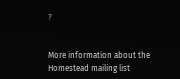?


More information about the Homestead mailing list